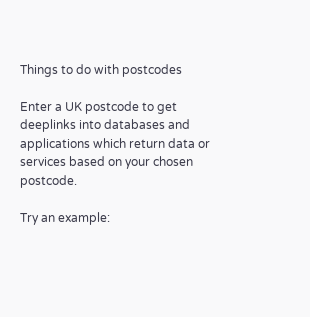Things to do with postcodes

Enter a UK postcode to get deeplinks into databases and applications which return data or services based on your chosen postcode.

Try an example: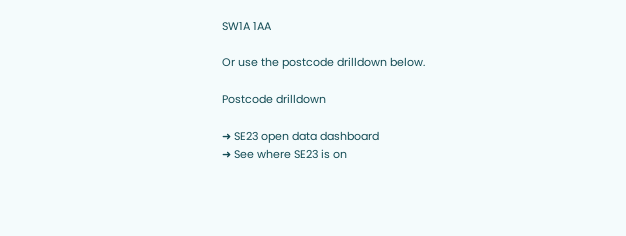SW1A 1AA

Or use the postcode drilldown below.

Postcode drilldown

➜ SE23 open data dashboard
➜ See where SE23 is on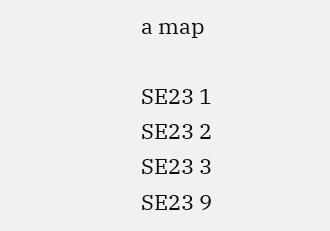a map

SE23 1
SE23 2
SE23 3
SE23 9